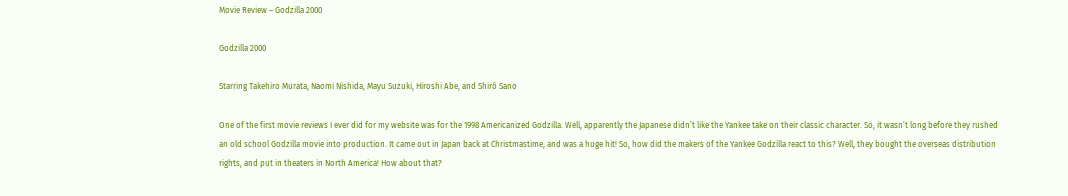Movie Review – Godzilla 2000

Godzilla 2000

Starring Takehiro Murata, Naomi Nishida, Mayu Suzuki, Hiroshi Abe, and Shirô Sano

One of the first movie reviews I ever did for my website was for the 1998 Americanized Godzilla. Well, apparently the Japanese didn’t like the Yankee take on their classic character. So, it wasn’t long before they rushed an old school Godzilla movie into production. It came out in Japan back at Christmastime, and was a huge hit! So, how did the makers of the Yankee Godzilla react to this? Well, they bought the overseas distribution rights, and put in theaters in North America! How about that?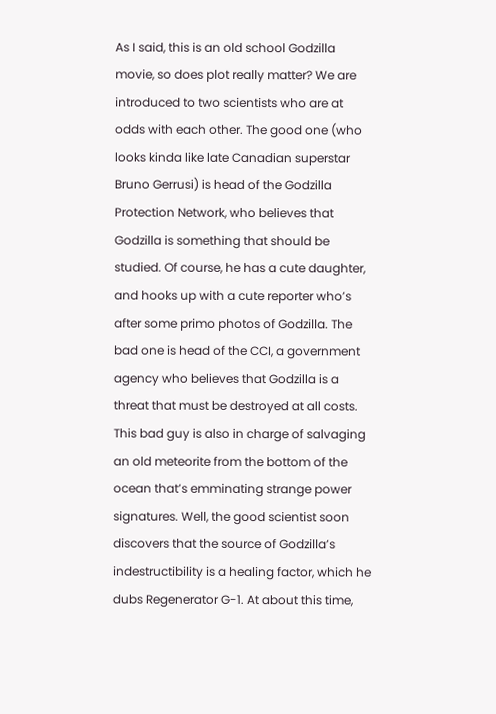As I said, this is an old school Godzilla movie, so does plot really matter? We are introduced to two scientists who are at odds with each other. The good one (who looks kinda like late Canadian superstar Bruno Gerrusi) is head of the Godzilla Protection Network, who believes that Godzilla is something that should be studied. Of course, he has a cute daughter, and hooks up with a cute reporter who’s after some primo photos of Godzilla. The bad one is head of the CCI, a government agency who believes that Godzilla is a threat that must be destroyed at all costs. This bad guy is also in charge of salvaging an old meteorite from the bottom of the ocean that’s emminating strange power signatures. Well, the good scientist soon discovers that the source of Godzilla’s indestructibility is a healing factor, which he dubs Regenerator G-1. At about this time,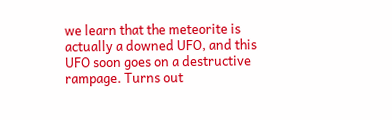we learn that the meteorite is actually a downed UFO, and this UFO soon goes on a destructive rampage. Turns out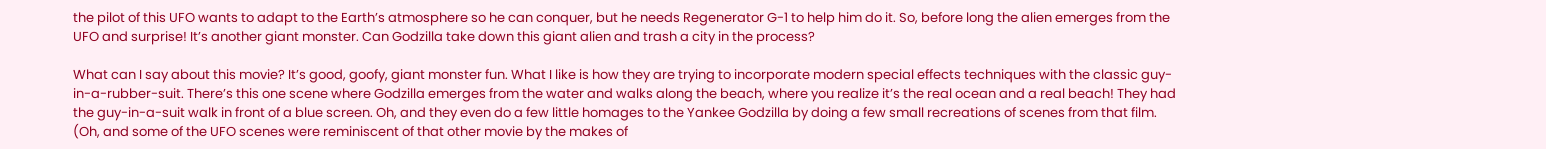the pilot of this UFO wants to adapt to the Earth’s atmosphere so he can conquer, but he needs Regenerator G-1 to help him do it. So, before long the alien emerges from the UFO and surprise! It’s another giant monster. Can Godzilla take down this giant alien and trash a city in the process?

What can I say about this movie? It’s good, goofy, giant monster fun. What I like is how they are trying to incorporate modern special effects techniques with the classic guy-in-a-rubber-suit. There’s this one scene where Godzilla emerges from the water and walks along the beach, where you realize it’s the real ocean and a real beach! They had the guy-in-a-suit walk in front of a blue screen. Oh, and they even do a few little homages to the Yankee Godzilla by doing a few small recreations of scenes from that film. (Oh, and some of the UFO scenes were reminiscent of that other movie by the makes of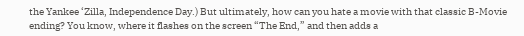the Yankee ‘Zilla, Independence Day.) But ultimately, how can you hate a movie with that classic B-Movie ending? You know, where it flashes on the screen “The End,” and then adds a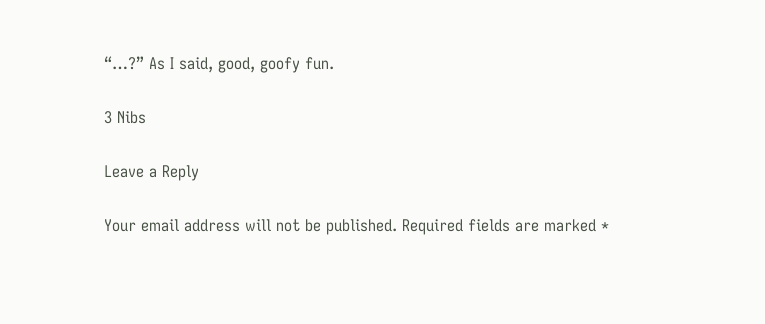“…?” As I said, good, goofy fun.

3 Nibs

Leave a Reply

Your email address will not be published. Required fields are marked *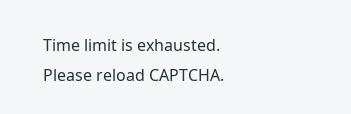Time limit is exhausted. Please reload CAPTCHA.